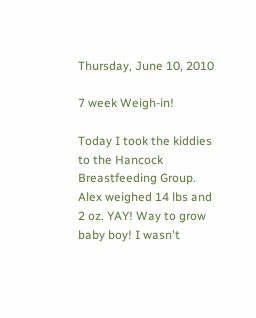Thursday, June 10, 2010

7 week Weigh-in!

Today I took the kiddies to the Hancock Breastfeeding Group. Alex weighed 14 lbs and 2 oz. YAY! Way to grow baby boy! I wasn't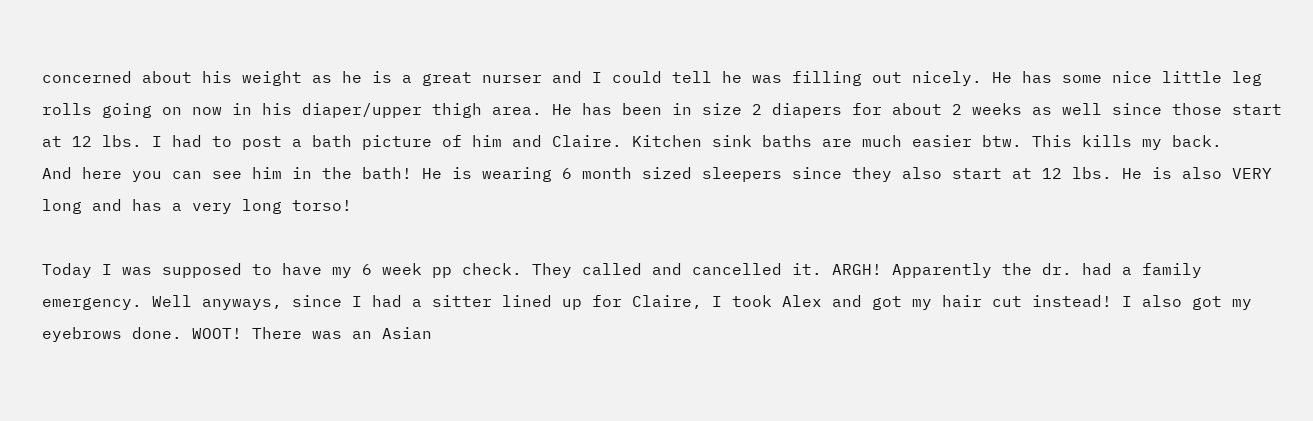concerned about his weight as he is a great nurser and I could tell he was filling out nicely. He has some nice little leg rolls going on now in his diaper/upper thigh area. He has been in size 2 diapers for about 2 weeks as well since those start at 12 lbs. I had to post a bath picture of him and Claire. Kitchen sink baths are much easier btw. This kills my back.
And here you can see him in the bath! He is wearing 6 month sized sleepers since they also start at 12 lbs. He is also VERY long and has a very long torso!

Today I was supposed to have my 6 week pp check. They called and cancelled it. ARGH! Apparently the dr. had a family emergency. Well anyways, since I had a sitter lined up for Claire, I took Alex and got my hair cut instead! I also got my eyebrows done. WOOT! There was an Asian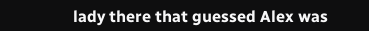lady there that guessed Alex was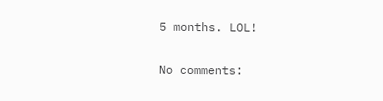5 months. LOL!

No comments: